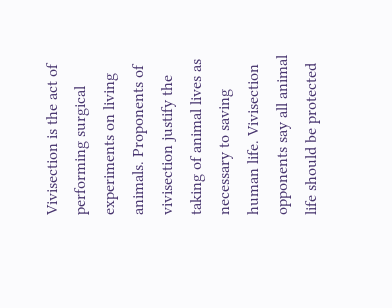Vivisection is the act of performing surgical experiments on living animals. Proponents of vivisection justify the taking of animal lives as necessary to saving human life. Vivisection opponents say all animal life should be protected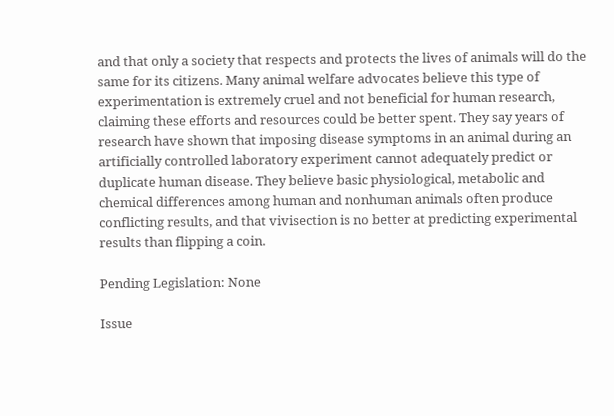and that only a society that respects and protects the lives of animals will do the same for its citizens. Many animal welfare advocates believe this type of experimentation is extremely cruel and not beneficial for human research, claiming these efforts and resources could be better spent. They say years of research have shown that imposing disease symptoms in an animal during an artificially controlled laboratory experiment cannot adequately predict or duplicate human disease. They believe basic physiological, metabolic and chemical differences among human and nonhuman animals often produce conflicting results, and that vivisection is no better at predicting experimental results than flipping a coin.

Pending Legislation: None

Issue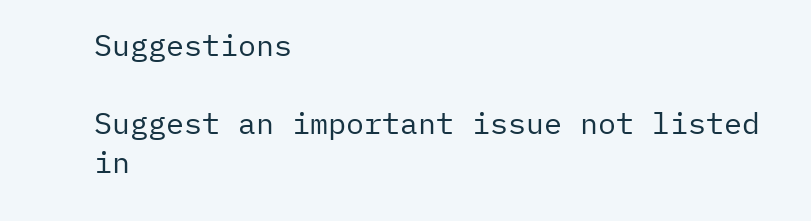Suggestions

Suggest an important issue not listed in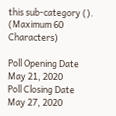this sub-category (). (Maximum 60 Characters)

Poll Opening Date
May 21, 2020
Poll Closing Date
May 27, 2020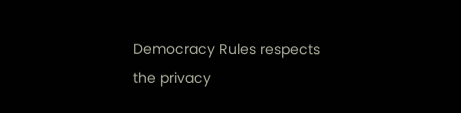Democracy Rules respects the privacy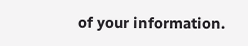of your information.